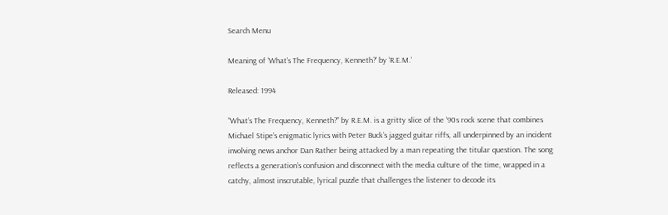Search Menu

Meaning of ‘What’s The Frequency, Kenneth?’ by ‘R.E.M.’

Released: 1994

“What’s The Frequency, Kenneth?” by R.E.M. is a gritty slice of the ’90s rock scene that combines Michael Stipe’s enigmatic lyrics with Peter Buck’s jagged guitar riffs, all underpinned by an incident involving news anchor Dan Rather being attacked by a man repeating the titular question. The song reflects a generation’s confusion and disconnect with the media culture of the time, wrapped in a catchy, almost inscrutable, lyrical puzzle that challenges the listener to decode its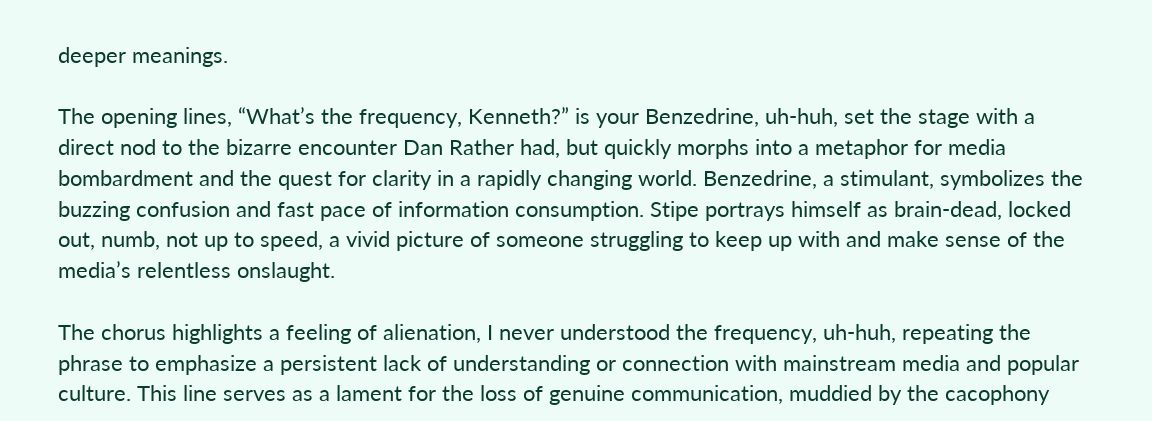deeper meanings.

The opening lines, “What’s the frequency, Kenneth?” is your Benzedrine, uh-huh, set the stage with a direct nod to the bizarre encounter Dan Rather had, but quickly morphs into a metaphor for media bombardment and the quest for clarity in a rapidly changing world. Benzedrine, a stimulant, symbolizes the buzzing confusion and fast pace of information consumption. Stipe portrays himself as brain-dead, locked out, numb, not up to speed, a vivid picture of someone struggling to keep up with and make sense of the media’s relentless onslaught.

The chorus highlights a feeling of alienation, I never understood the frequency, uh-huh, repeating the phrase to emphasize a persistent lack of understanding or connection with mainstream media and popular culture. This line serves as a lament for the loss of genuine communication, muddied by the cacophony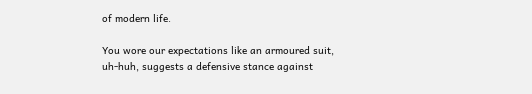of modern life.

You wore our expectations like an armoured suit, uh-huh, suggests a defensive stance against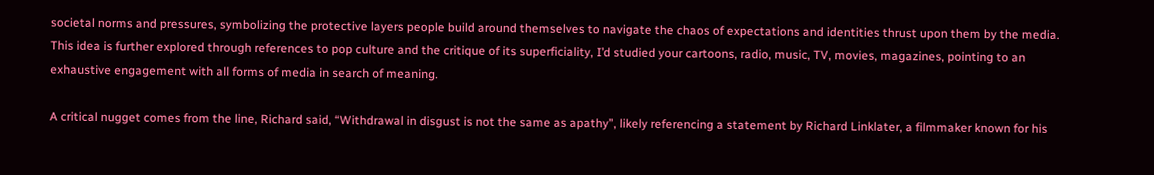societal norms and pressures, symbolizing the protective layers people build around themselves to navigate the chaos of expectations and identities thrust upon them by the media. This idea is further explored through references to pop culture and the critique of its superficiality, I’d studied your cartoons, radio, music, TV, movies, magazines, pointing to an exhaustive engagement with all forms of media in search of meaning.

A critical nugget comes from the line, Richard said, “Withdrawal in disgust is not the same as apathy”, likely referencing a statement by Richard Linklater, a filmmaker known for his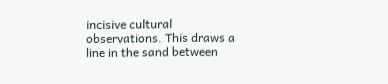incisive cultural observations. This draws a line in the sand between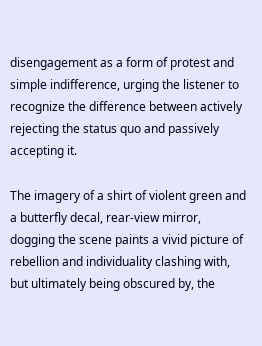disengagement as a form of protest and simple indifference, urging the listener to recognize the difference between actively rejecting the status quo and passively accepting it.

The imagery of a shirt of violent green and a butterfly decal, rear-view mirror, dogging the scene paints a vivid picture of rebellion and individuality clashing with, but ultimately being obscured by, the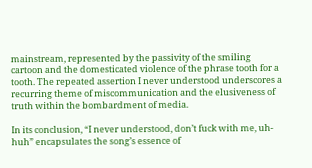mainstream, represented by the passivity of the smiling cartoon and the domesticated violence of the phrase tooth for a tooth. The repeated assertion I never understood underscores a recurring theme of miscommunication and the elusiveness of truth within the bombardment of media.

In its conclusion, “I never understood, don’t fuck with me, uh-huh” encapsulates the song’s essence of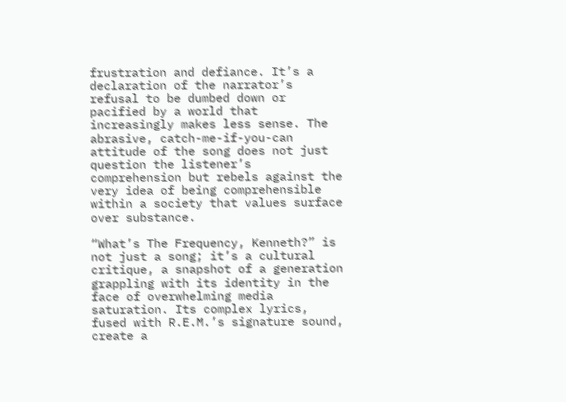frustration and defiance. It’s a declaration of the narrator’s refusal to be dumbed down or pacified by a world that increasingly makes less sense. The abrasive, catch-me-if-you-can attitude of the song does not just question the listener’s comprehension but rebels against the very idea of being comprehensible within a society that values surface over substance.

“What’s The Frequency, Kenneth?” is not just a song; it’s a cultural critique, a snapshot of a generation grappling with its identity in the face of overwhelming media saturation. Its complex lyrics, fused with R.E.M.’s signature sound, create a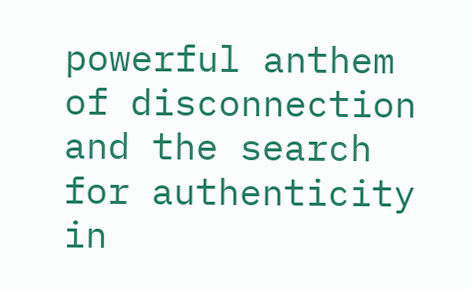powerful anthem of disconnection and the search for authenticity in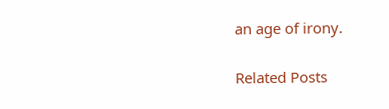an age of irony.

Related Posts